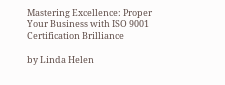Mastering Excellence: Proper Your Business with ISO 9001 Certification Brilliance

by Linda Helen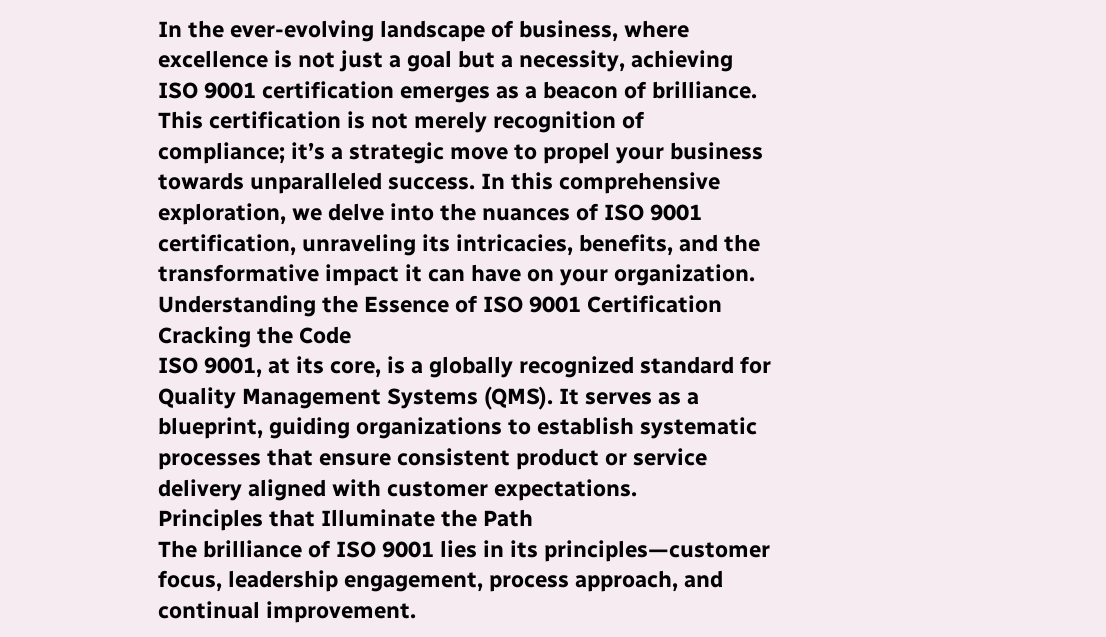In the ever-evolving landscape of business, where excellence is not just a goal but a necessity, achieving ISO 9001 certification emerges as a beacon of brilliance. This certification is not merely recognition of compliance; it’s a strategic move to propel your business towards unparalleled success. In this comprehensive exploration, we delve into the nuances of ISO 9001 certification, unraveling its intricacies, benefits, and the transformative impact it can have on your organization.
Understanding the Essence of ISO 9001 Certification
Cracking the Code
ISO 9001, at its core, is a globally recognized standard for Quality Management Systems (QMS). It serves as a blueprint, guiding organizations to establish systematic processes that ensure consistent product or service delivery aligned with customer expectations.
Principles that Illuminate the Path
The brilliance of ISO 9001 lies in its principles—customer focus, leadership engagement, process approach, and continual improvement.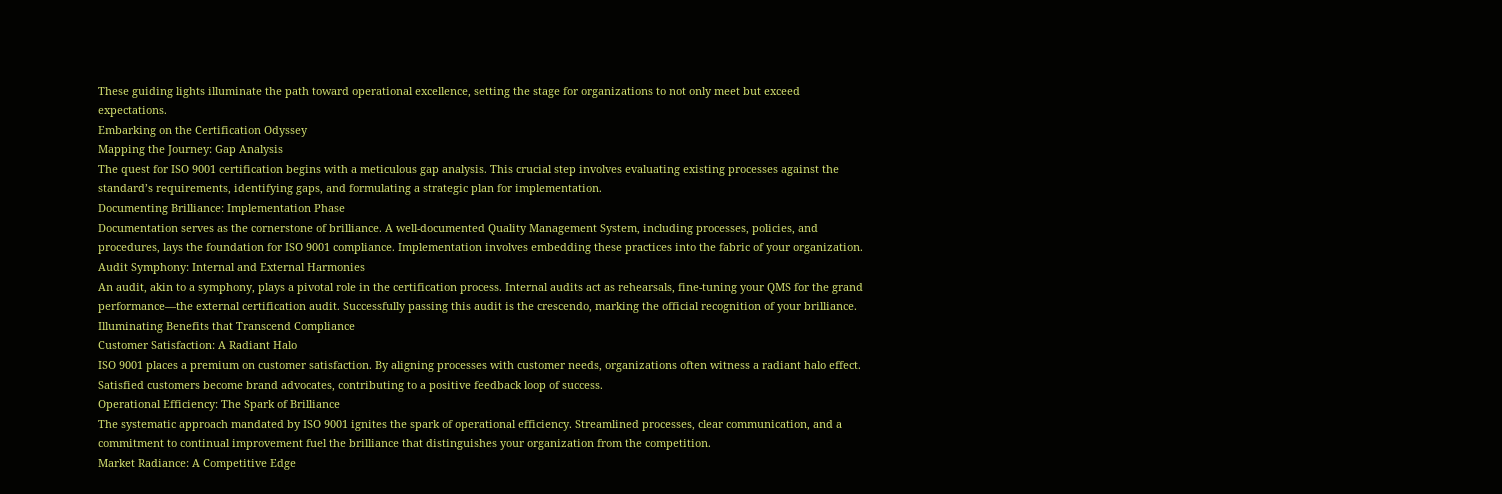These guiding lights illuminate the path toward operational excellence, setting the stage for organizations to not only meet but exceed expectations.
Embarking on the Certification Odyssey
Mapping the Journey: Gap Analysis
The quest for ISO 9001 certification begins with a meticulous gap analysis. This crucial step involves evaluating existing processes against the standard’s requirements, identifying gaps, and formulating a strategic plan for implementation.
Documenting Brilliance: Implementation Phase
Documentation serves as the cornerstone of brilliance. A well-documented Quality Management System, including processes, policies, and procedures, lays the foundation for ISO 9001 compliance. Implementation involves embedding these practices into the fabric of your organization.
Audit Symphony: Internal and External Harmonies
An audit, akin to a symphony, plays a pivotal role in the certification process. Internal audits act as rehearsals, fine-tuning your QMS for the grand performance—the external certification audit. Successfully passing this audit is the crescendo, marking the official recognition of your brilliance.
Illuminating Benefits that Transcend Compliance
Customer Satisfaction: A Radiant Halo
ISO 9001 places a premium on customer satisfaction. By aligning processes with customer needs, organizations often witness a radiant halo effect. Satisfied customers become brand advocates, contributing to a positive feedback loop of success.
Operational Efficiency: The Spark of Brilliance
The systematic approach mandated by ISO 9001 ignites the spark of operational efficiency. Streamlined processes, clear communication, and a commitment to continual improvement fuel the brilliance that distinguishes your organization from the competition.
Market Radiance: A Competitive Edge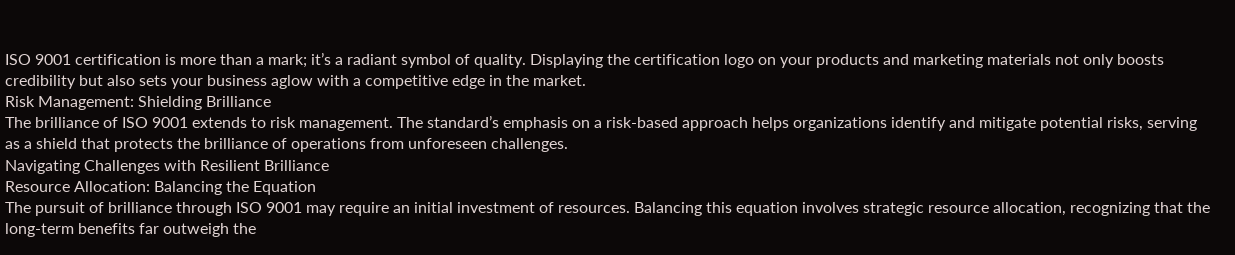ISO 9001 certification is more than a mark; it’s a radiant symbol of quality. Displaying the certification logo on your products and marketing materials not only boosts credibility but also sets your business aglow with a competitive edge in the market.
Risk Management: Shielding Brilliance
The brilliance of ISO 9001 extends to risk management. The standard’s emphasis on a risk-based approach helps organizations identify and mitigate potential risks, serving as a shield that protects the brilliance of operations from unforeseen challenges.
Navigating Challenges with Resilient Brilliance
Resource Allocation: Balancing the Equation
The pursuit of brilliance through ISO 9001 may require an initial investment of resources. Balancing this equation involves strategic resource allocation, recognizing that the long-term benefits far outweigh the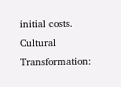initial costs.
Cultural Transformation: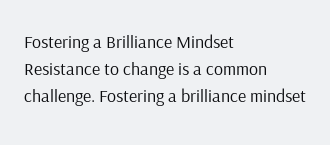Fostering a Brilliance Mindset
Resistance to change is a common challenge. Fostering a brilliance mindset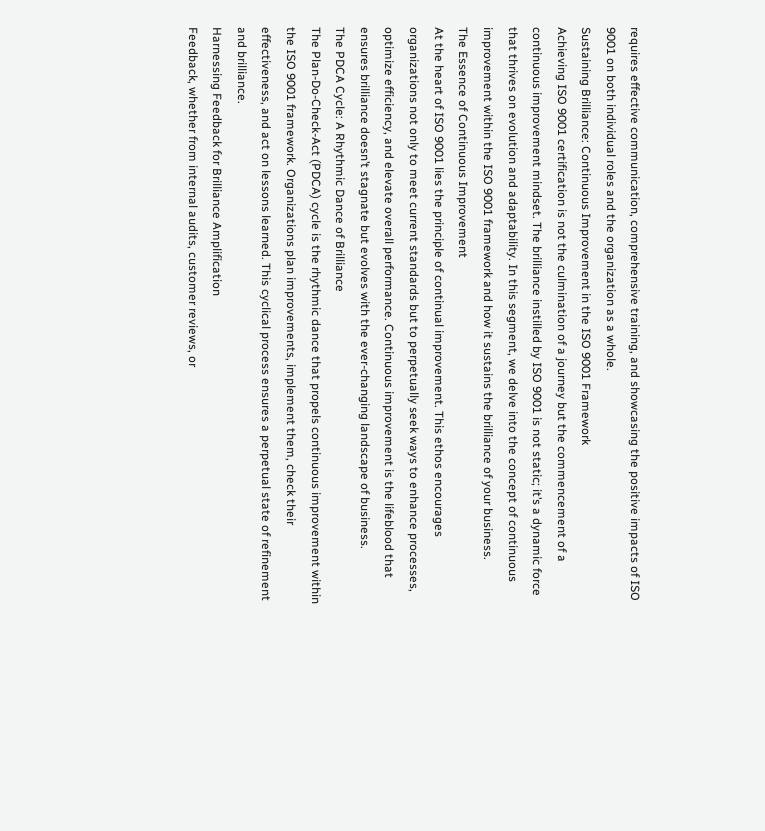requires effective communication, comprehensive training, and showcasing the positive impacts of ISO 9001 on both individual roles and the organization as a whole.
Sustaining Brilliance: Continuous Improvement in the ISO 9001 Framework
Achieving ISO 9001 certification is not the culmination of a journey but the commencement of a continuous improvement mindset. The brilliance instilled by ISO 9001 is not static; it’s a dynamic force that thrives on evolution and adaptability. In this segment, we delve into the concept of continuous improvement within the ISO 9001 framework and how it sustains the brilliance of your business.
The Essence of Continuous Improvement
At the heart of ISO 9001 lies the principle of continual improvement. This ethos encourages organizations not only to meet current standards but to perpetually seek ways to enhance processes, optimize efficiency, and elevate overall performance. Continuous improvement is the lifeblood that ensures brilliance doesn’t stagnate but evolves with the ever-changing landscape of business.
The PDCA Cycle: A Rhythmic Dance of Brilliance
The Plan-Do-Check-Act (PDCA) cycle is the rhythmic dance that propels continuous improvement within the ISO 9001 framework. Organizations plan improvements, implement them, check their effectiveness, and act on lessons learned. This cyclical process ensures a perpetual state of refinement and brilliance.
Harnessing Feedback for Brilliance Amplification
Feedback, whether from internal audits, customer reviews, or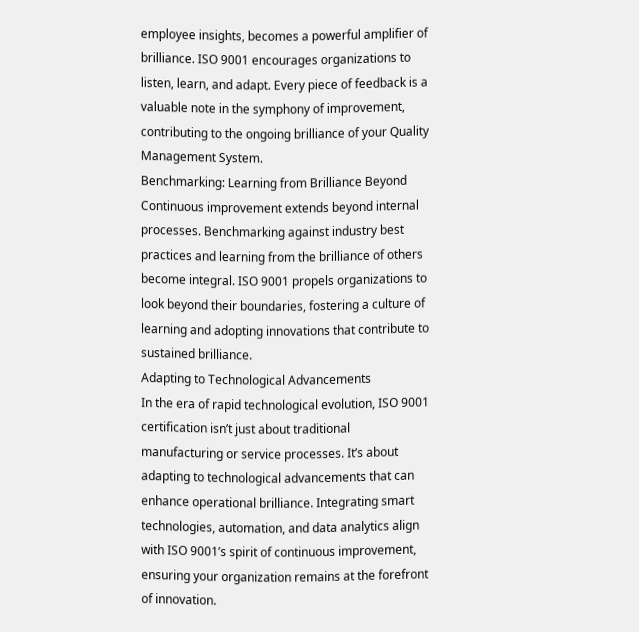employee insights, becomes a powerful amplifier of brilliance. ISO 9001 encourages organizations to listen, learn, and adapt. Every piece of feedback is a valuable note in the symphony of improvement, contributing to the ongoing brilliance of your Quality Management System.
Benchmarking: Learning from Brilliance Beyond
Continuous improvement extends beyond internal processes. Benchmarking against industry best practices and learning from the brilliance of others become integral. ISO 9001 propels organizations to look beyond their boundaries, fostering a culture of learning and adopting innovations that contribute to sustained brilliance.
Adapting to Technological Advancements
In the era of rapid technological evolution, ISO 9001 certification isn’t just about traditional manufacturing or service processes. It’s about adapting to technological advancements that can enhance operational brilliance. Integrating smart technologies, automation, and data analytics align with ISO 9001’s spirit of continuous improvement, ensuring your organization remains at the forefront of innovation.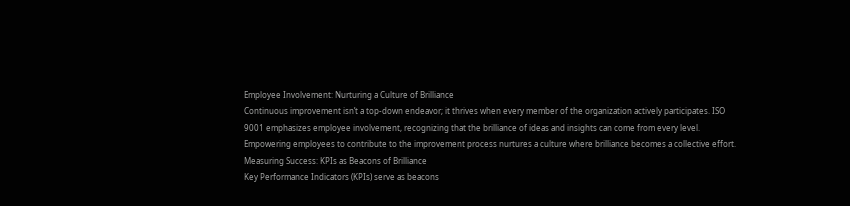Employee Involvement: Nurturing a Culture of Brilliance
Continuous improvement isn’t a top-down endeavor; it thrives when every member of the organization actively participates. ISO 9001 emphasizes employee involvement, recognizing that the brilliance of ideas and insights can come from every level. Empowering employees to contribute to the improvement process nurtures a culture where brilliance becomes a collective effort.
Measuring Success: KPIs as Beacons of Brilliance
Key Performance Indicators (KPIs) serve as beacons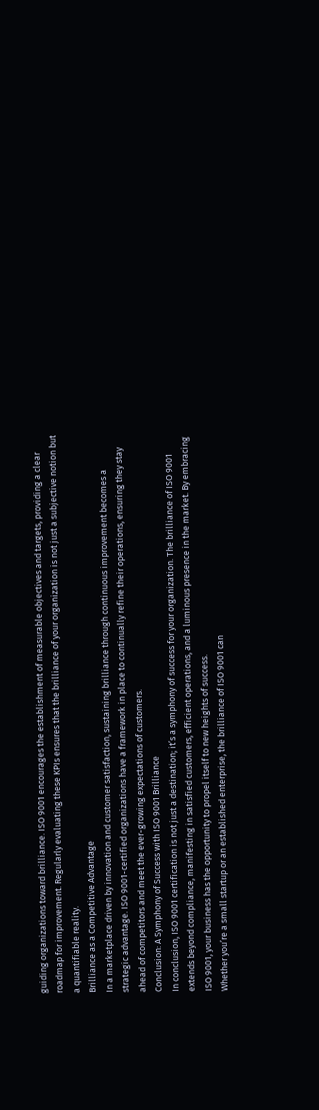guiding organizations toward brilliance. ISO 9001 encourages the establishment of measurable objectives and targets, providing a clear roadmap for improvement. Regularly evaluating these KPIs ensures that the brilliance of your organization is not just a subjective notion but a quantifiable reality.
Brilliance as a Competitive Advantage
In a marketplace driven by innovation and customer satisfaction, sustaining brilliance through continuous improvement becomes a strategic advantage. ISO 9001-certified organizations have a framework in place to continually refine their operations, ensuring they stay ahead of competitors and meet the ever-growing expectations of customers.
Conclusion: A Symphony of Success with ISO 9001 Brilliance
In conclusion, ISO 9001 certification is not just a destination; it’s a symphony of success for your organization. The brilliance of ISO 9001 extends beyond compliance, manifesting in satisfied customers, efficient operations, and a luminous presence in the market. By embracing ISO 9001, your business has the opportunity to propel itself to new heights of success.
Whether you’re a small startup or an established enterprise, the brilliance of ISO 9001 can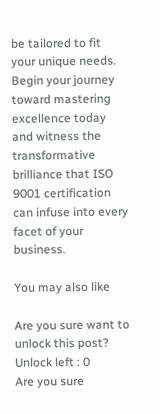be tailored to fit your unique needs. Begin your journey toward mastering excellence today and witness the transformative brilliance that ISO 9001 certification can infuse into every facet of your business.

You may also like

Are you sure want to unlock this post?
Unlock left : 0
Are you sure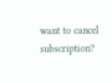want to cancel subscription?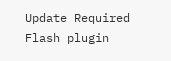Update Required Flash plugin